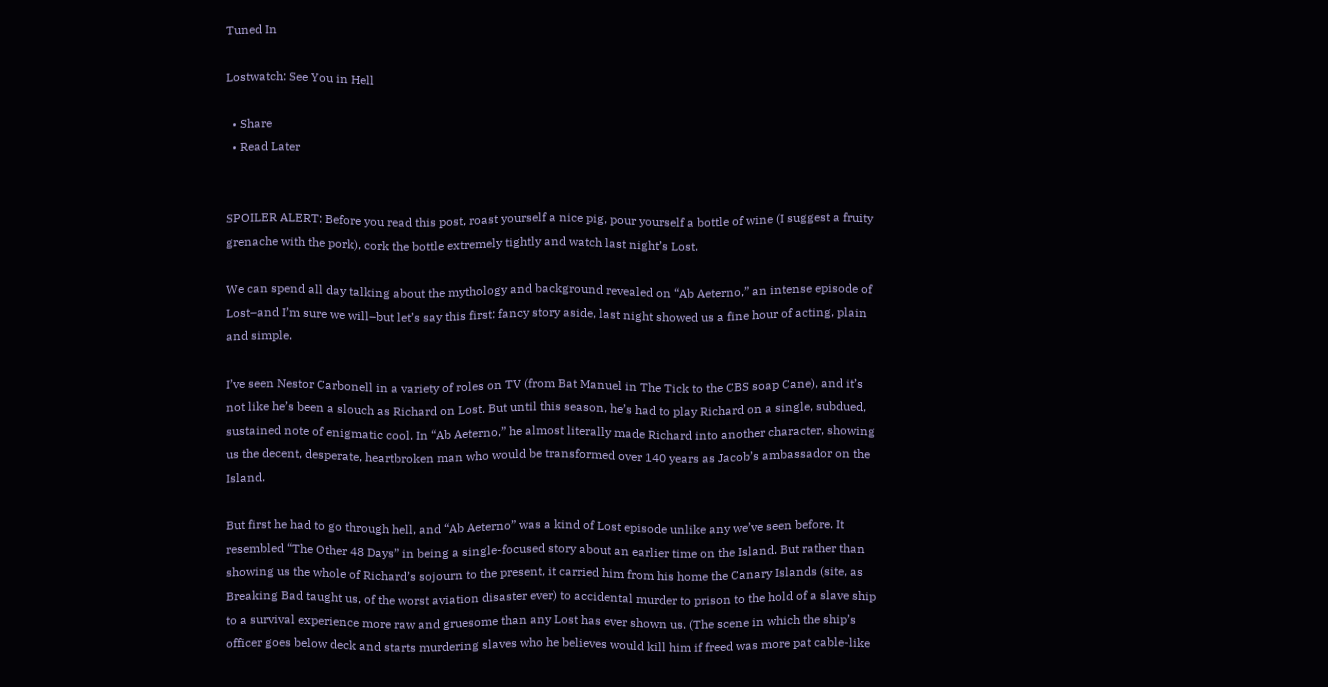Tuned In

Lostwatch: See You in Hell

  • Share
  • Read Later


SPOILER ALERT: Before you read this post, roast yourself a nice pig, pour yourself a bottle of wine (I suggest a fruity grenache with the pork), cork the bottle extremely tightly and watch last night’s Lost.

We can spend all day talking about the mythology and background revealed on “Ab Aeterno,” an intense episode of Lost–and I’m sure we will–but let’s say this first: fancy story aside, last night showed us a fine hour of acting, plain and simple.

I’ve seen Nestor Carbonell in a variety of roles on TV (from Bat Manuel in The Tick to the CBS soap Cane), and it’s not like he’s been a slouch as Richard on Lost. But until this season, he’s had to play Richard on a single, subdued, sustained note of enigmatic cool. In “Ab Aeterno,” he almost literally made Richard into another character, showing us the decent, desperate, heartbroken man who would be transformed over 140 years as Jacob’s ambassador on the Island.

But first he had to go through hell, and “Ab Aeterno” was a kind of Lost episode unlike any we’ve seen before. It resembled “The Other 48 Days” in being a single-focused story about an earlier time on the Island. But rather than showing us the whole of Richard’s sojourn to the present, it carried him from his home the Canary Islands (site, as Breaking Bad taught us, of the worst aviation disaster ever) to accidental murder to prison to the hold of a slave ship to a survival experience more raw and gruesome than any Lost has ever shown us. (The scene in which the ship’s officer goes below deck and starts murdering slaves who he believes would kill him if freed was more pat cable-like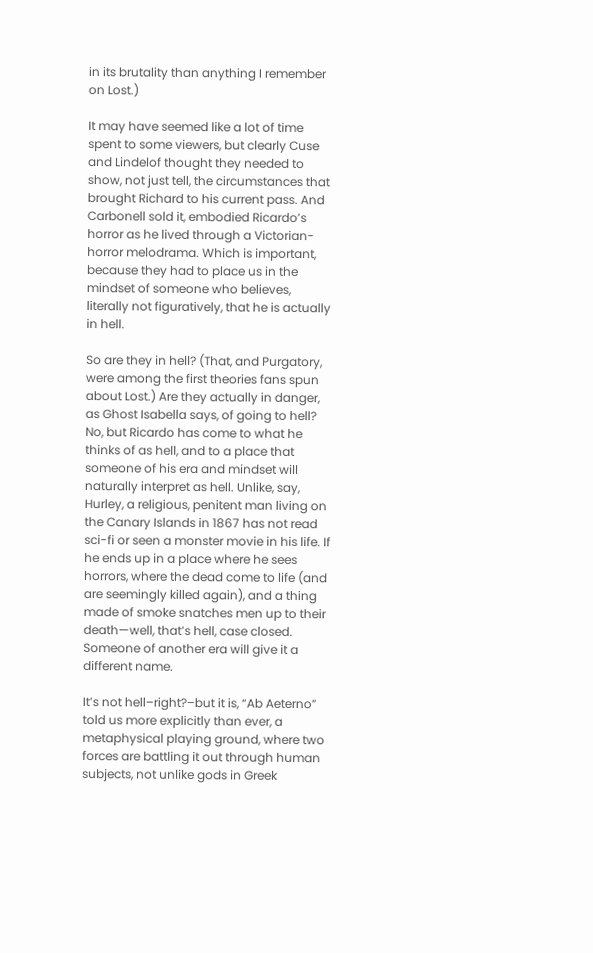in its brutality than anything I remember on Lost.)

It may have seemed like a lot of time spent to some viewers, but clearly Cuse and Lindelof thought they needed to show, not just tell, the circumstances that brought Richard to his current pass. And Carbonell sold it, embodied Ricardo’s horror as he lived through a Victorian-horror melodrama. Which is important, because they had to place us in the mindset of someone who believes, literally not figuratively, that he is actually in hell.

So are they in hell? (That, and Purgatory, were among the first theories fans spun about Lost.) Are they actually in danger, as Ghost Isabella says, of going to hell? No, but Ricardo has come to what he thinks of as hell, and to a place that someone of his era and mindset will naturally interpret as hell. Unlike, say, Hurley, a religious, penitent man living on the Canary Islands in 1867 has not read sci-fi or seen a monster movie in his life. If he ends up in a place where he sees horrors, where the dead come to life (and are seemingly killed again), and a thing made of smoke snatches men up to their death—well, that’s hell, case closed. Someone of another era will give it a different name.

It’s not hell–right?–but it is, “Ab Aeterno” told us more explicitly than ever, a metaphysical playing ground, where two forces are battling it out through human subjects, not unlike gods in Greek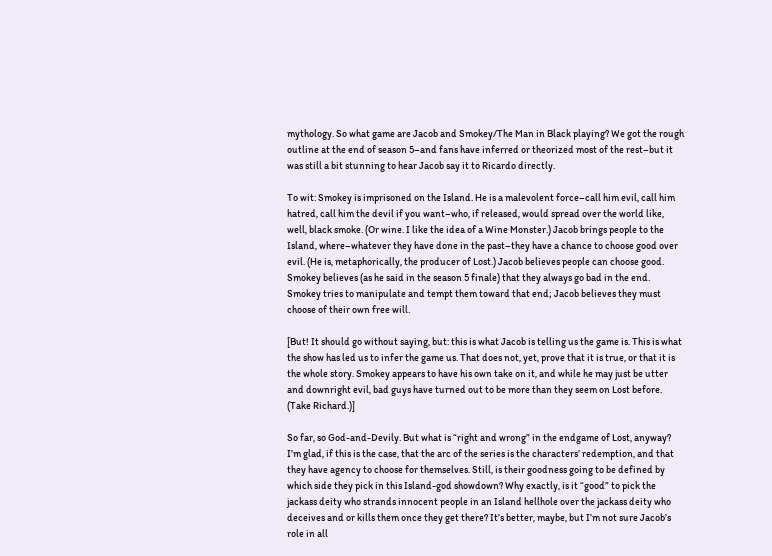mythology. So what game are Jacob and Smokey/The Man in Black playing? We got the rough outline at the end of season 5–and fans have inferred or theorized most of the rest–but it was still a bit stunning to hear Jacob say it to Ricardo directly.

To wit: Smokey is imprisoned on the Island. He is a malevolent force–call him evil, call him hatred, call him the devil if you want–who, if released, would spread over the world like, well, black smoke. (Or wine. I like the idea of a Wine Monster.) Jacob brings people to the Island, where–whatever they have done in the past–they have a chance to choose good over evil. (He is, metaphorically, the producer of Lost.) Jacob believes people can choose good. Smokey believes (as he said in the season 5 finale) that they always go bad in the end. Smokey tries to manipulate and tempt them toward that end; Jacob believes they must choose of their own free will.

[But! It should go without saying, but: this is what Jacob is telling us the game is. This is what the show has led us to infer the game us. That does not, yet, prove that it is true, or that it is the whole story. Smokey appears to have his own take on it, and while he may just be utter and downright evil, bad guys have turned out to be more than they seem on Lost before. (Take Richard.)]

So far, so God-and-Devily. But what is “right and wrong” in the endgame of Lost, anyway? I’m glad, if this is the case, that the arc of the series is the characters’ redemption, and that they have agency to choose for themselves. Still, is their goodness going to be defined by which side they pick in this Island-god showdown? Why exactly, is it “good” to pick the jackass deity who strands innocent people in an Island hellhole over the jackass deity who deceives and or kills them once they get there? It’s better, maybe, but I’m not sure Jacob’s role in all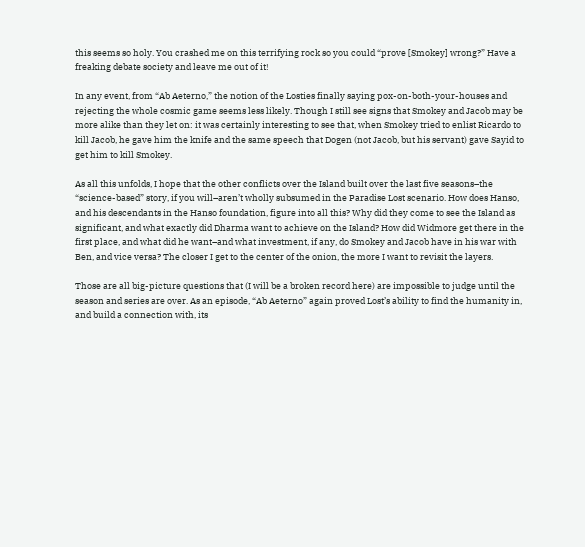this seems so holy. You crashed me on this terrifying rock so you could “prove [Smokey] wrong?” Have a freaking debate society and leave me out of it!

In any event, from “Ab Aeterno,” the notion of the Losties finally saying pox-on-both-your-houses and rejecting the whole cosmic game seems less likely. Though I still see signs that Smokey and Jacob may be more alike than they let on: it was certainly interesting to see that, when Smokey tried to enlist Ricardo to kill Jacob, he gave him the knife and the same speech that Dogen (not Jacob, but his servant) gave Sayid to get him to kill Smokey.

As all this unfolds, I hope that the other conflicts over the Island built over the last five seasons–the “science-based” story, if you will–aren’t wholly subsumed in the Paradise Lost scenario. How does Hanso, and his descendants in the Hanso foundation, figure into all this? Why did they come to see the Island as significant, and what exactly did Dharma want to achieve on the Island? How did Widmore get there in the first place, and what did he want–and what investment, if any, do Smokey and Jacob have in his war with Ben, and vice versa? The closer I get to the center of the onion, the more I want to revisit the layers.

Those are all big-picture questions that (I will be a broken record here) are impossible to judge until the season and series are over. As an episode, “Ab Aeterno” again proved Lost’s ability to find the humanity in, and build a connection with, its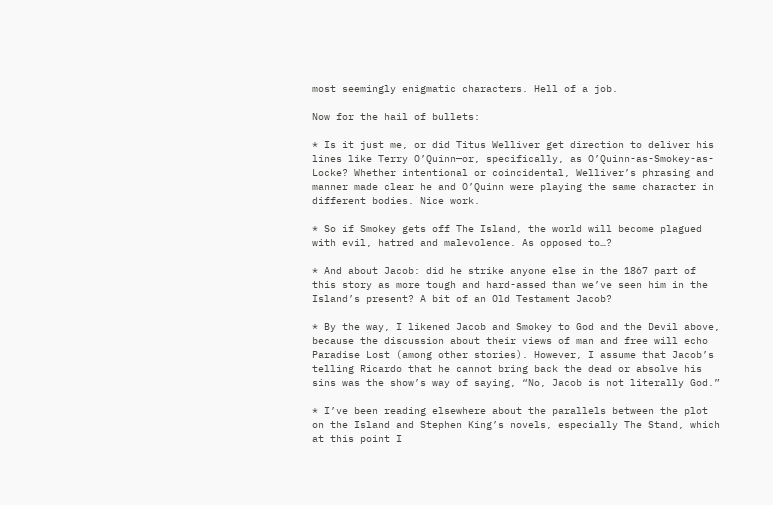most seemingly enigmatic characters. Hell of a job.

Now for the hail of bullets:

* Is it just me, or did Titus Welliver get direction to deliver his lines like Terry O’Quinn—or, specifically, as O’Quinn-as-Smokey-as-Locke? Whether intentional or coincidental, Welliver’s phrasing and manner made clear he and O’Quinn were playing the same character in different bodies. Nice work.

* So if Smokey gets off The Island, the world will become plagued with evil, hatred and malevolence. As opposed to…?

* And about Jacob: did he strike anyone else in the 1867 part of this story as more tough and hard-assed than we’ve seen him in the Island’s present? A bit of an Old Testament Jacob?

* By the way, I likened Jacob and Smokey to God and the Devil above, because the discussion about their views of man and free will echo Paradise Lost (among other stories). However, I assume that Jacob’s telling Ricardo that he cannot bring back the dead or absolve his sins was the show’s way of saying, “No, Jacob is not literally God.”

* I’ve been reading elsewhere about the parallels between the plot on the Island and Stephen King’s novels, especially The Stand, which at this point I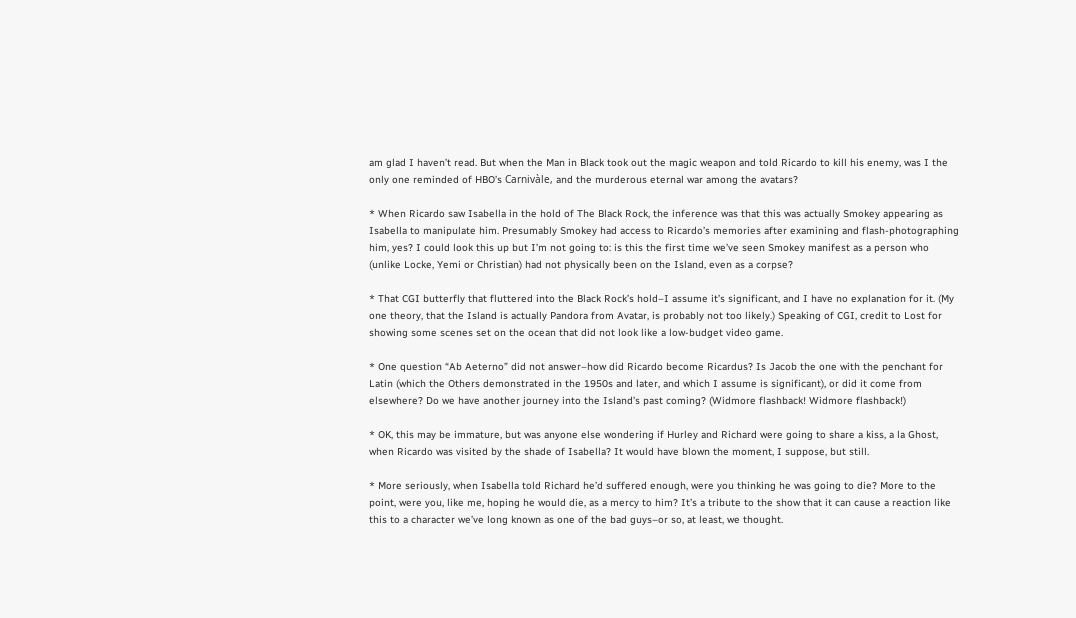am glad I haven’t read. But when the Man in Black took out the magic weapon and told Ricardo to kill his enemy, was I the only one reminded of HBO’s Carnivàle, and the murderous eternal war among the avatars?

* When Ricardo saw Isabella in the hold of The Black Rock, the inference was that this was actually Smokey appearing as Isabella to manipulate him. Presumably Smokey had access to Ricardo’s memories after examining and flash-photographing him, yes? I could look this up but I’m not going to: is this the first time we’ve seen Smokey manifest as a person who (unlike Locke, Yemi or Christian) had not physically been on the Island, even as a corpse?

* That CGI butterfly that fluttered into the Black Rock’s hold–I assume it’s significant, and I have no explanation for it. (My one theory, that the Island is actually Pandora from Avatar, is probably not too likely.) Speaking of CGI, credit to Lost for showing some scenes set on the ocean that did not look like a low-budget video game.

* One question “Ab Aeterno” did not answer–how did Ricardo become Ricardus? Is Jacob the one with the penchant for Latin (which the Others demonstrated in the 1950s and later, and which I assume is significant), or did it come from elsewhere? Do we have another journey into the Island’s past coming? (Widmore flashback! Widmore flashback!)

* OK, this may be immature, but was anyone else wondering if Hurley and Richard were going to share a kiss, a la Ghost, when Ricardo was visited by the shade of Isabella? It would have blown the moment, I suppose, but still.

* More seriously, when Isabella told Richard he’d suffered enough, were you thinking he was going to die? More to the point, were you, like me, hoping he would die, as a mercy to him? It’s a tribute to the show that it can cause a reaction like this to a character we’ve long known as one of the bad guys–or so, at least, we thought.